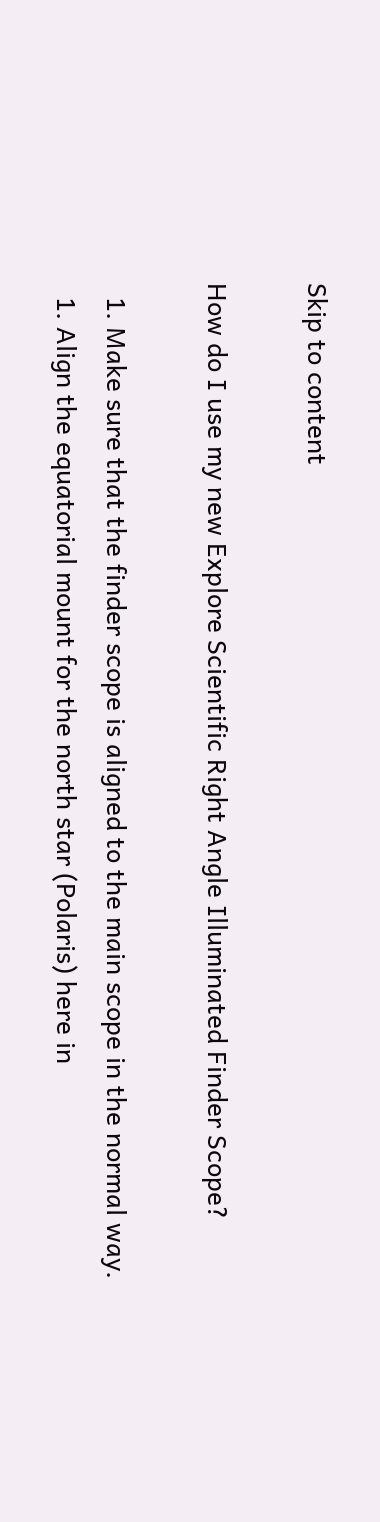Skip to content

How do I use my new Explore Scientific Right Angle Illuminated Finder Scope?

  1. Make sure that the finder scope is aligned to the main scope in the normal way.
  1. Align the equatorial mount for the north star (Polaris) here in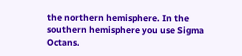the northern hemisphere. In the southern hemisphere you use Sigma Octans.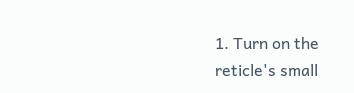1. Turn on the reticle's small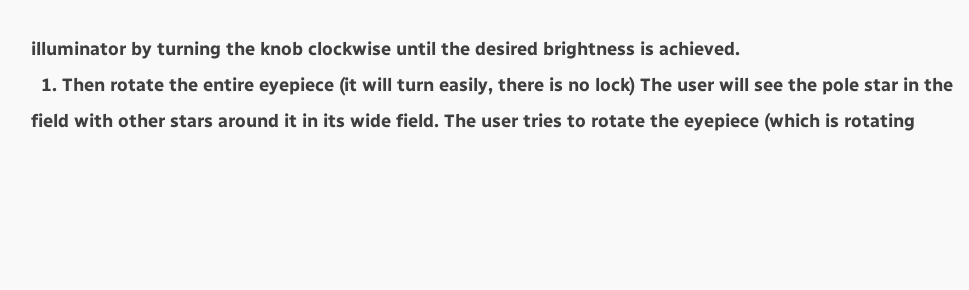illuminator by turning the knob clockwise until the desired brightness is achieved.
  1. Then rotate the entire eyepiece (it will turn easily, there is no lock) The user will see the pole star in the field with other stars around it in its wide field. The user tries to rotate the eyepiece (which is rotating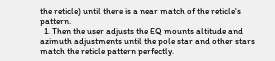the reticle) until there is a near match of the reticle's pattern.
  1. Then the user adjusts the EQ mounts altitude and azimuth adjustments until the pole star and other stars match the reticle pattern perfectly.